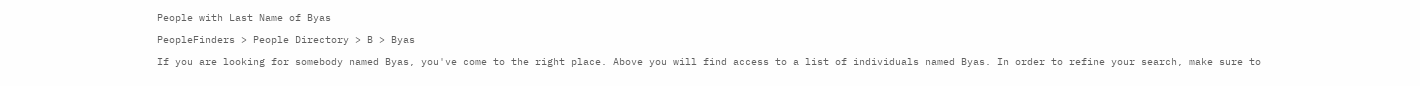People with Last Name of Byas

PeopleFinders > People Directory > B > Byas

If you are looking for somebody named Byas, you've come to the right place. Above you will find access to a list of individuals named Byas. In order to refine your search, make sure to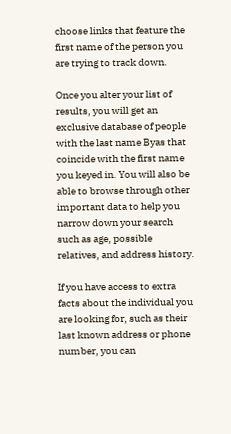choose links that feature the first name of the person you are trying to track down.

Once you alter your list of results, you will get an exclusive database of people with the last name Byas that coincide with the first name you keyed in. You will also be able to browse through other important data to help you narrow down your search such as age, possible relatives, and address history.

If you have access to extra facts about the individual you are looking for, such as their last known address or phone number, you can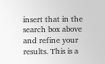insert that in the search box above and refine your results. This is a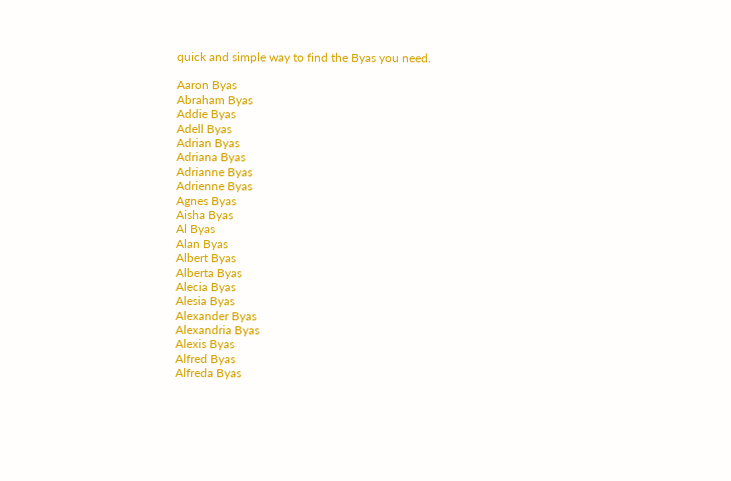quick and simple way to find the Byas you need.

Aaron Byas
Abraham Byas
Addie Byas
Adell Byas
Adrian Byas
Adriana Byas
Adrianne Byas
Adrienne Byas
Agnes Byas
Aisha Byas
Al Byas
Alan Byas
Albert Byas
Alberta Byas
Alecia Byas
Alesia Byas
Alexander Byas
Alexandria Byas
Alexis Byas
Alfred Byas
Alfreda Byas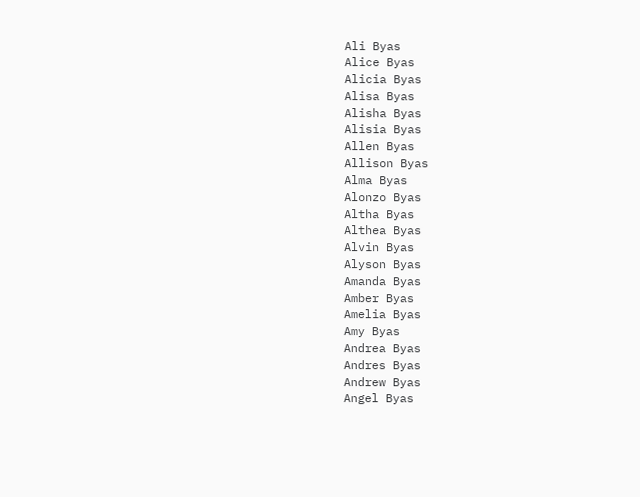Ali Byas
Alice Byas
Alicia Byas
Alisa Byas
Alisha Byas
Alisia Byas
Allen Byas
Allison Byas
Alma Byas
Alonzo Byas
Altha Byas
Althea Byas
Alvin Byas
Alyson Byas
Amanda Byas
Amber Byas
Amelia Byas
Amy Byas
Andrea Byas
Andres Byas
Andrew Byas
Angel Byas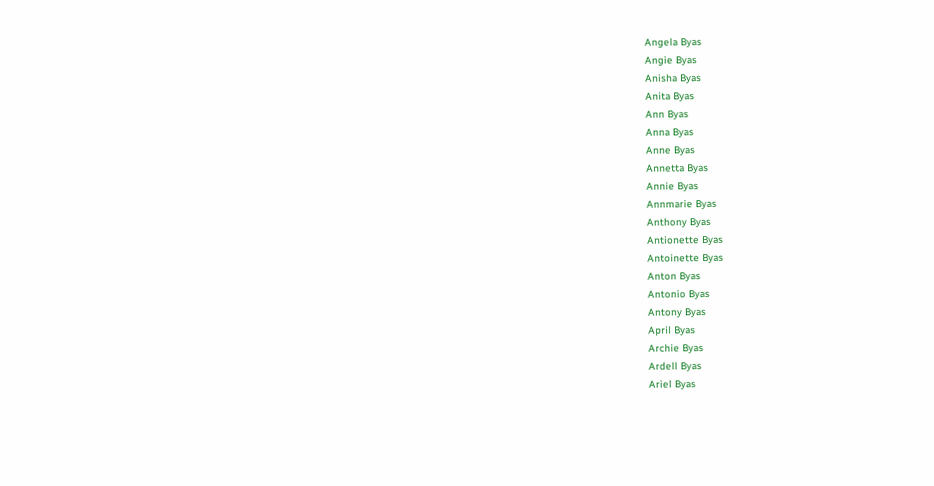Angela Byas
Angie Byas
Anisha Byas
Anita Byas
Ann Byas
Anna Byas
Anne Byas
Annetta Byas
Annie Byas
Annmarie Byas
Anthony Byas
Antionette Byas
Antoinette Byas
Anton Byas
Antonio Byas
Antony Byas
April Byas
Archie Byas
Ardell Byas
Ariel Byas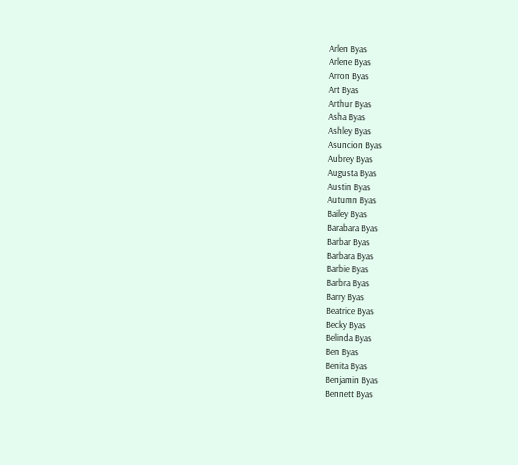Arlen Byas
Arlene Byas
Arron Byas
Art Byas
Arthur Byas
Asha Byas
Ashley Byas
Asuncion Byas
Aubrey Byas
Augusta Byas
Austin Byas
Autumn Byas
Bailey Byas
Barabara Byas
Barbar Byas
Barbara Byas
Barbie Byas
Barbra Byas
Barry Byas
Beatrice Byas
Becky Byas
Belinda Byas
Ben Byas
Benita Byas
Benjamin Byas
Bennett Byas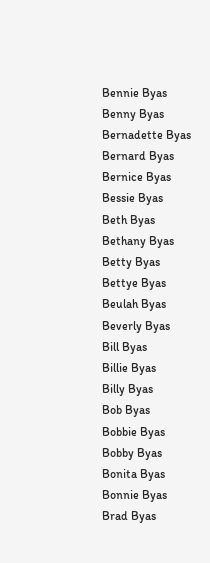Bennie Byas
Benny Byas
Bernadette Byas
Bernard Byas
Bernice Byas
Bessie Byas
Beth Byas
Bethany Byas
Betty Byas
Bettye Byas
Beulah Byas
Beverly Byas
Bill Byas
Billie Byas
Billy Byas
Bob Byas
Bobbie Byas
Bobby Byas
Bonita Byas
Bonnie Byas
Brad Byas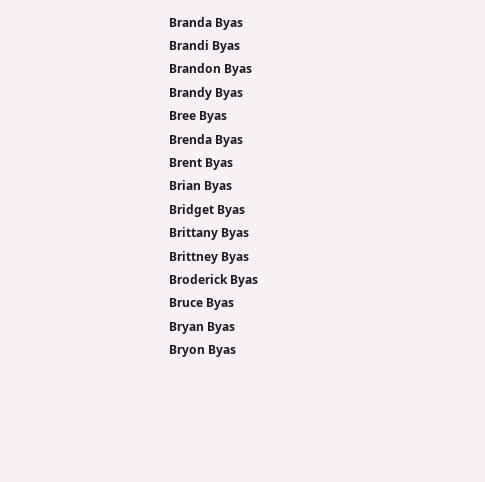Branda Byas
Brandi Byas
Brandon Byas
Brandy Byas
Bree Byas
Brenda Byas
Brent Byas
Brian Byas
Bridget Byas
Brittany Byas
Brittney Byas
Broderick Byas
Bruce Byas
Bryan Byas
Bryon Byas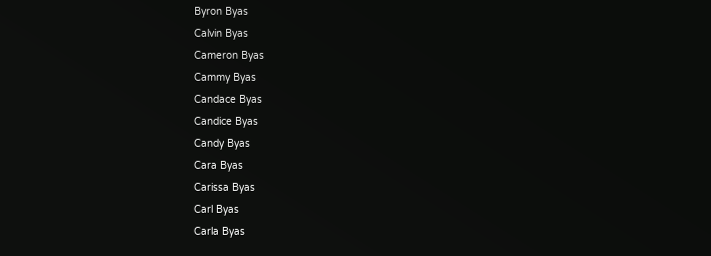Byron Byas
Calvin Byas
Cameron Byas
Cammy Byas
Candace Byas
Candice Byas
Candy Byas
Cara Byas
Carissa Byas
Carl Byas
Carla Byas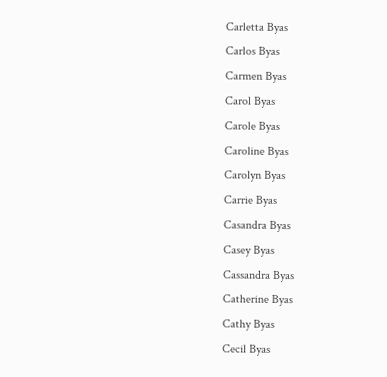Carletta Byas
Carlos Byas
Carmen Byas
Carol Byas
Carole Byas
Caroline Byas
Carolyn Byas
Carrie Byas
Casandra Byas
Casey Byas
Cassandra Byas
Catherine Byas
Cathy Byas
Cecil Byas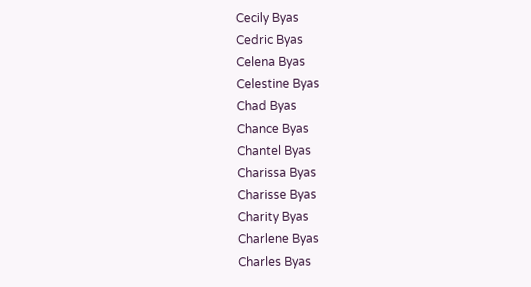Cecily Byas
Cedric Byas
Celena Byas
Celestine Byas
Chad Byas
Chance Byas
Chantel Byas
Charissa Byas
Charisse Byas
Charity Byas
Charlene Byas
Charles Byas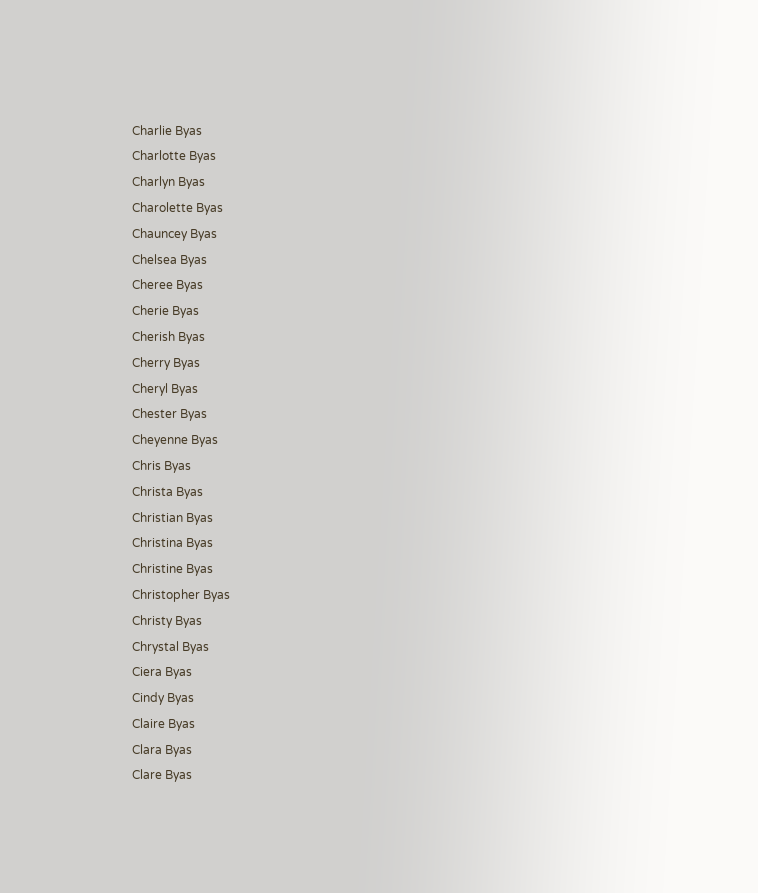Charlie Byas
Charlotte Byas
Charlyn Byas
Charolette Byas
Chauncey Byas
Chelsea Byas
Cheree Byas
Cherie Byas
Cherish Byas
Cherry Byas
Cheryl Byas
Chester Byas
Cheyenne Byas
Chris Byas
Christa Byas
Christian Byas
Christina Byas
Christine Byas
Christopher Byas
Christy Byas
Chrystal Byas
Ciera Byas
Cindy Byas
Claire Byas
Clara Byas
Clare Byas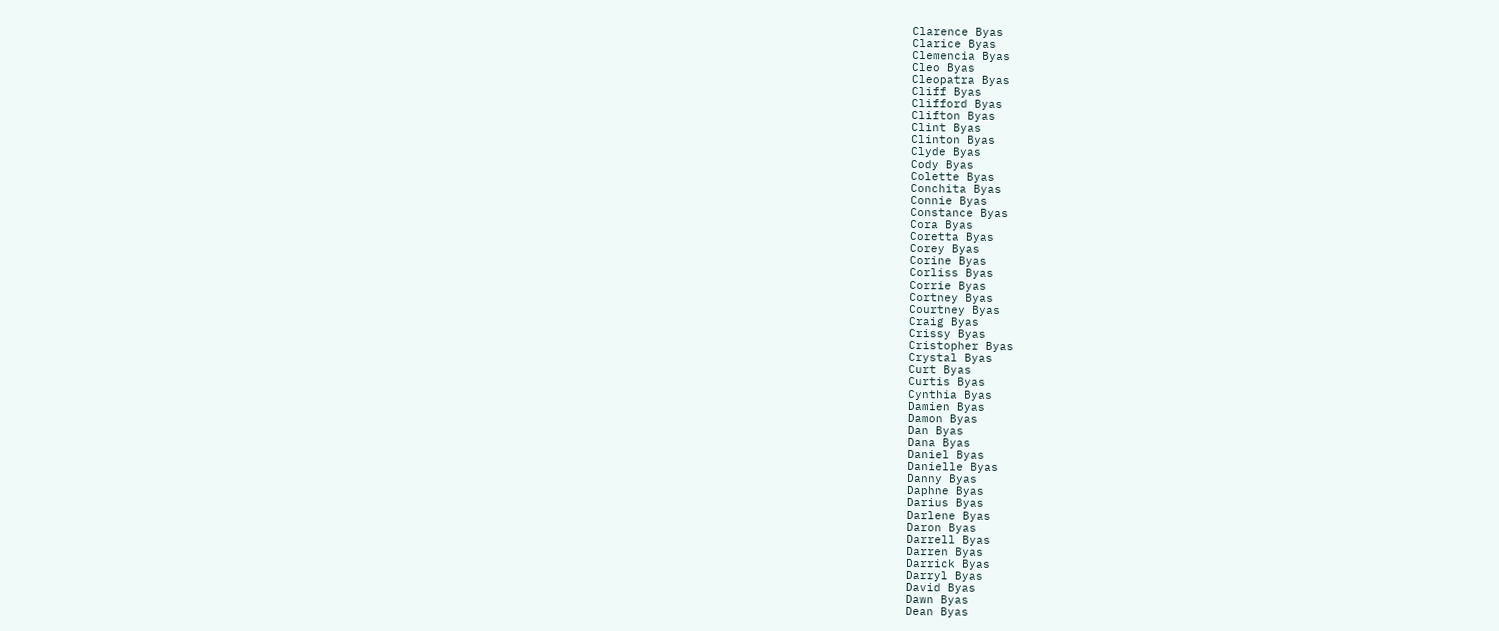Clarence Byas
Clarice Byas
Clemencia Byas
Cleo Byas
Cleopatra Byas
Cliff Byas
Clifford Byas
Clifton Byas
Clint Byas
Clinton Byas
Clyde Byas
Cody Byas
Colette Byas
Conchita Byas
Connie Byas
Constance Byas
Cora Byas
Coretta Byas
Corey Byas
Corine Byas
Corliss Byas
Corrie Byas
Cortney Byas
Courtney Byas
Craig Byas
Crissy Byas
Cristopher Byas
Crystal Byas
Curt Byas
Curtis Byas
Cynthia Byas
Damien Byas
Damon Byas
Dan Byas
Dana Byas
Daniel Byas
Danielle Byas
Danny Byas
Daphne Byas
Darius Byas
Darlene Byas
Daron Byas
Darrell Byas
Darren Byas
Darrick Byas
Darryl Byas
David Byas
Dawn Byas
Dean Byas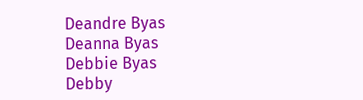Deandre Byas
Deanna Byas
Debbie Byas
Debby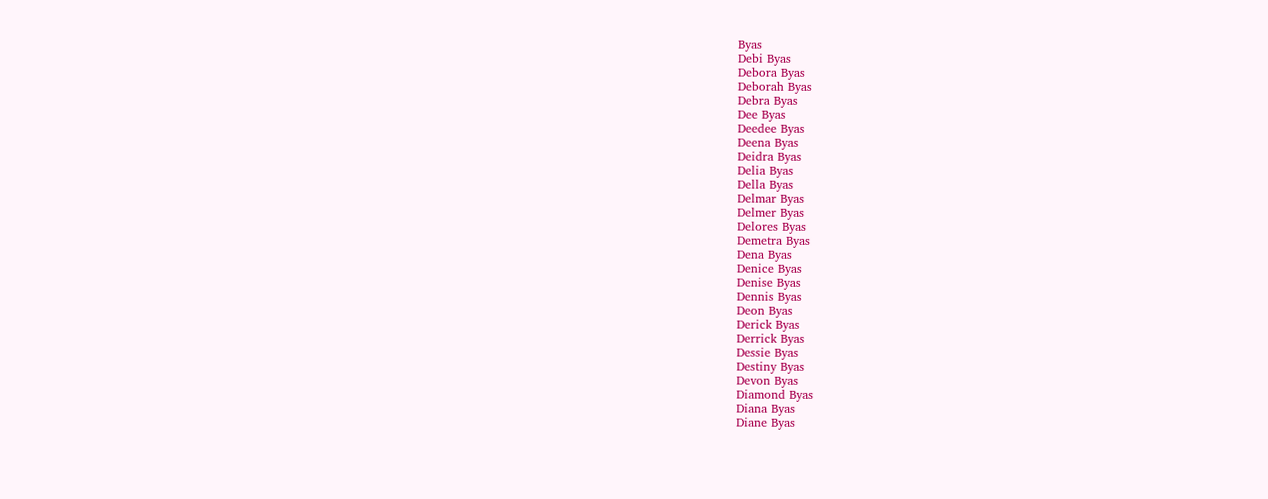Byas
Debi Byas
Debora Byas
Deborah Byas
Debra Byas
Dee Byas
Deedee Byas
Deena Byas
Deidra Byas
Delia Byas
Della Byas
Delmar Byas
Delmer Byas
Delores Byas
Demetra Byas
Dena Byas
Denice Byas
Denise Byas
Dennis Byas
Deon Byas
Derick Byas
Derrick Byas
Dessie Byas
Destiny Byas
Devon Byas
Diamond Byas
Diana Byas
Diane Byas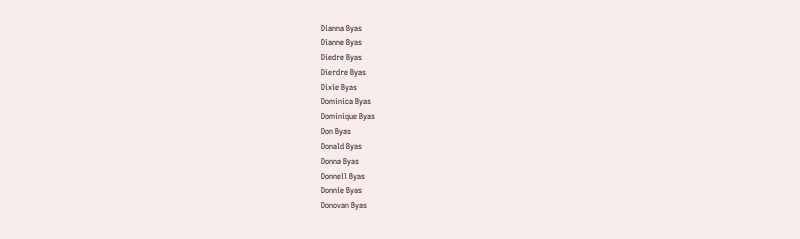Dianna Byas
Dianne Byas
Diedre Byas
Dierdre Byas
Dixie Byas
Dominica Byas
Dominique Byas
Don Byas
Donald Byas
Donna Byas
Donnell Byas
Donnie Byas
Donovan Byas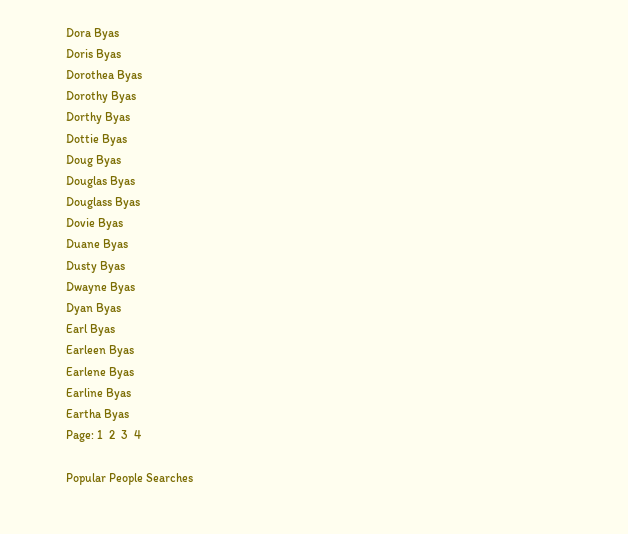Dora Byas
Doris Byas
Dorothea Byas
Dorothy Byas
Dorthy Byas
Dottie Byas
Doug Byas
Douglas Byas
Douglass Byas
Dovie Byas
Duane Byas
Dusty Byas
Dwayne Byas
Dyan Byas
Earl Byas
Earleen Byas
Earlene Byas
Earline Byas
Eartha Byas
Page: 1  2  3  4

Popular People Searches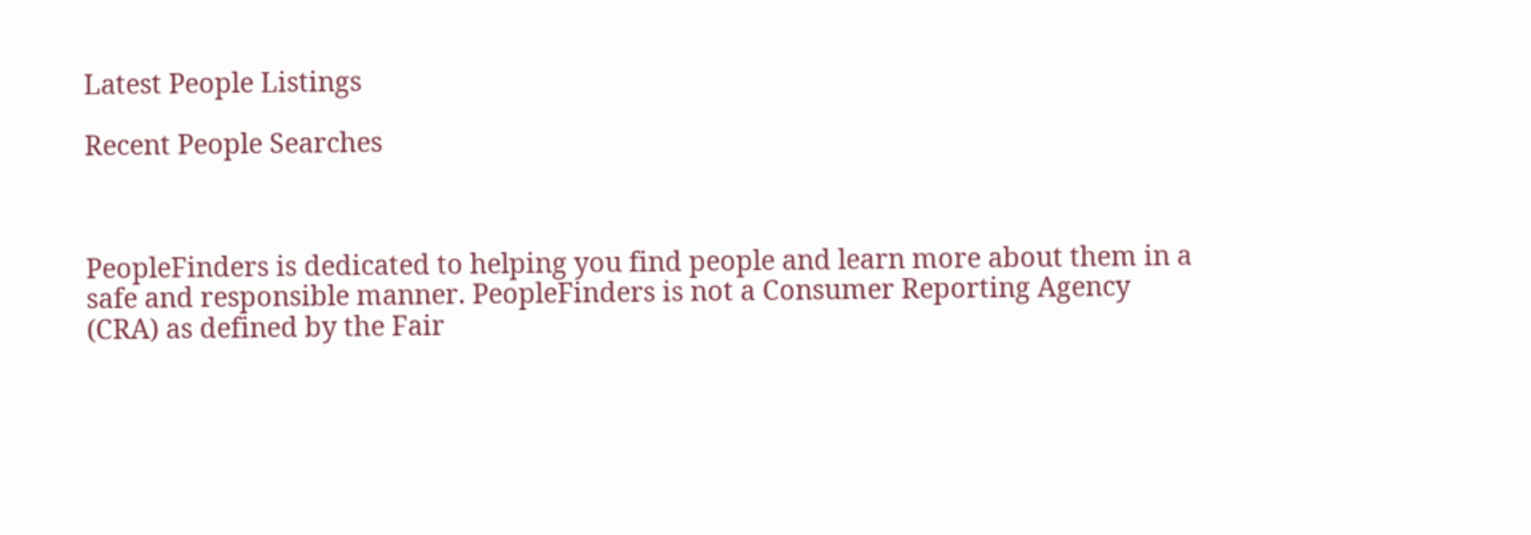Latest People Listings

Recent People Searches



PeopleFinders is dedicated to helping you find people and learn more about them in a safe and responsible manner. PeopleFinders is not a Consumer Reporting Agency (CRA) as defined by the Fair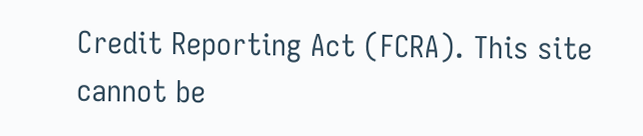Credit Reporting Act (FCRA). This site cannot be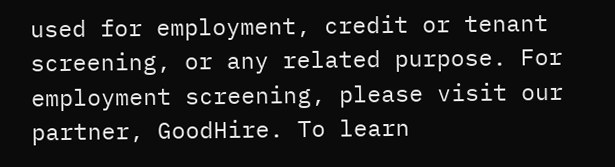used for employment, credit or tenant screening, or any related purpose. For employment screening, please visit our partner, GoodHire. To learn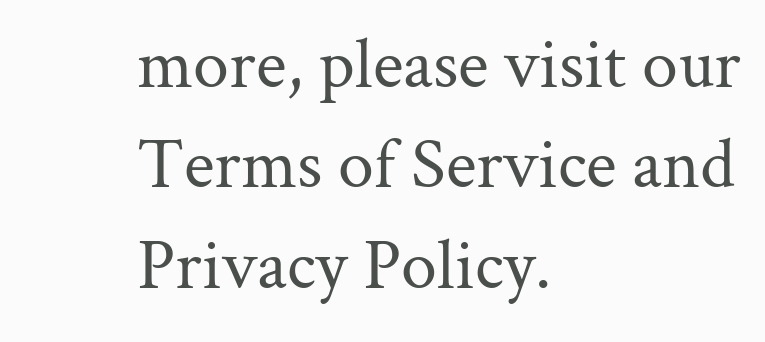more, please visit our Terms of Service and Privacy Policy.